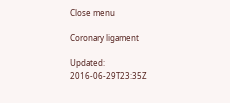Close menu

Coronary ligament

Updated: 2016-06-29T23:35Z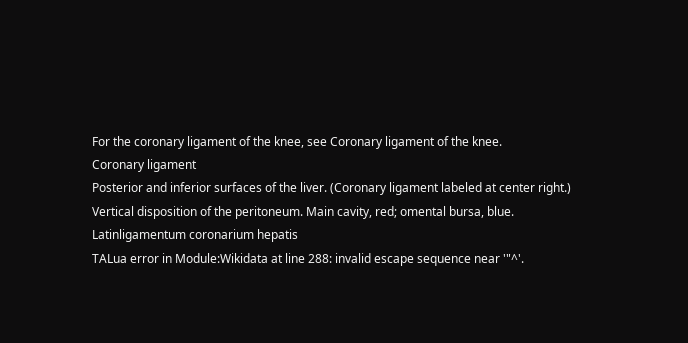For the coronary ligament of the knee, see Coronary ligament of the knee.
Coronary ligament
Posterior and inferior surfaces of the liver. (Coronary ligament labeled at center right.)
Vertical disposition of the peritoneum. Main cavity, red; omental bursa, blue.
Latinligamentum coronarium hepatis
TALua error in Module:Wikidata at line 288: invalid escape sequence near '"^'.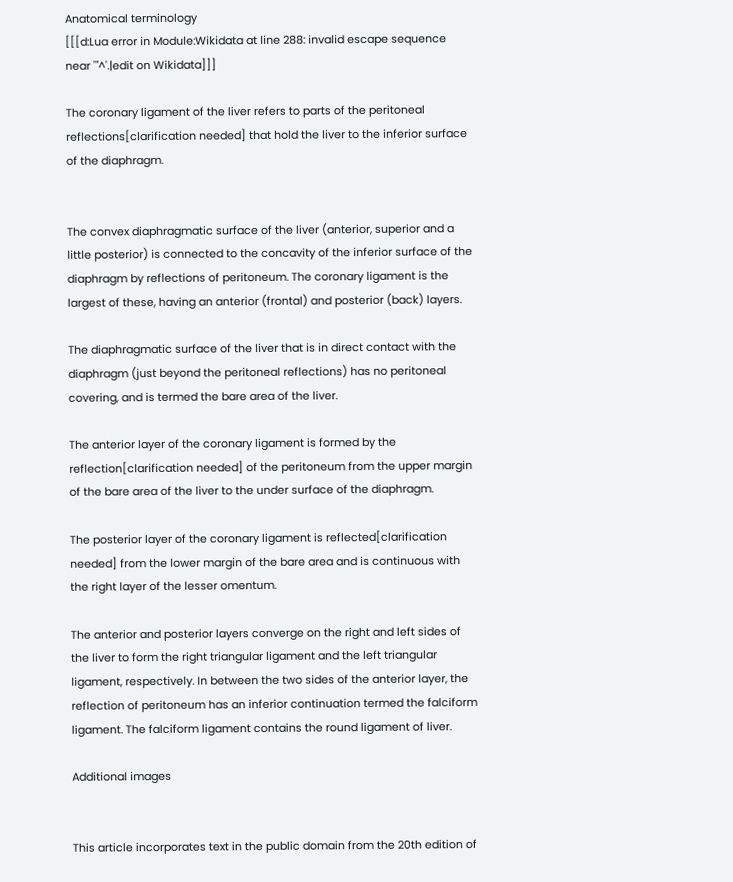Anatomical terminology
[[[d:Lua error in Module:Wikidata at line 288: invalid escape sequence near '"^'.|edit on Wikidata]]]

The coronary ligament of the liver refers to parts of the peritoneal reflections[clarification needed] that hold the liver to the inferior surface of the diaphragm.


The convex diaphragmatic surface of the liver (anterior, superior and a little posterior) is connected to the concavity of the inferior surface of the diaphragm by reflections of peritoneum. The coronary ligament is the largest of these, having an anterior (frontal) and posterior (back) layers.

The diaphragmatic surface of the liver that is in direct contact with the diaphragm (just beyond the peritoneal reflections) has no peritoneal covering, and is termed the bare area of the liver.

The anterior layer of the coronary ligament is formed by the reflection[clarification needed] of the peritoneum from the upper margin of the bare area of the liver to the under surface of the diaphragm.

The posterior layer of the coronary ligament is reflected[clarification needed] from the lower margin of the bare area and is continuous with the right layer of the lesser omentum.

The anterior and posterior layers converge on the right and left sides of the liver to form the right triangular ligament and the left triangular ligament, respectively. In between the two sides of the anterior layer, the reflection of peritoneum has an inferior continuation termed the falciform ligament. The falciform ligament contains the round ligament of liver.

Additional images


This article incorporates text in the public domain from the 20th edition of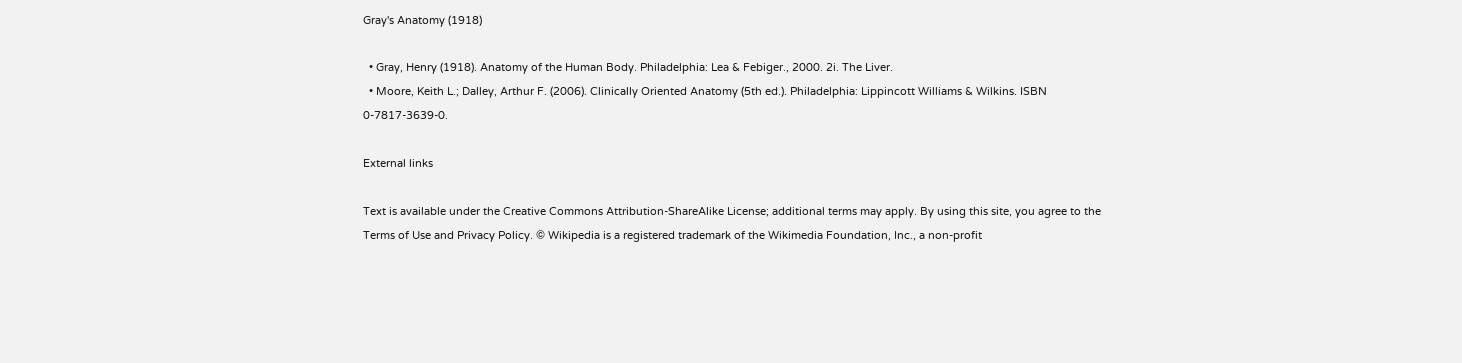Gray's Anatomy (1918)

  • Gray, Henry (1918). Anatomy of the Human Body. Philadelphia: Lea & Febiger., 2000. 2i. The Liver.
  • Moore, Keith L.; Dalley, Arthur F. (2006). Clinically Oriented Anatomy (5th ed.). Philadelphia: Lippincott Williams & Wilkins. ISBN 0-7817-3639-0.

External links

Text is available under the Creative Commons Attribution-ShareAlike License; additional terms may apply. By using this site, you agree to the Terms of Use and Privacy Policy. © Wikipedia is a registered trademark of the Wikimedia Foundation, Inc., a non-profit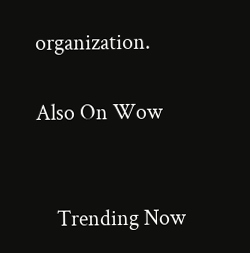organization.

Also On Wow


    Trending Now